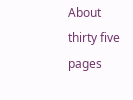About thirty five pages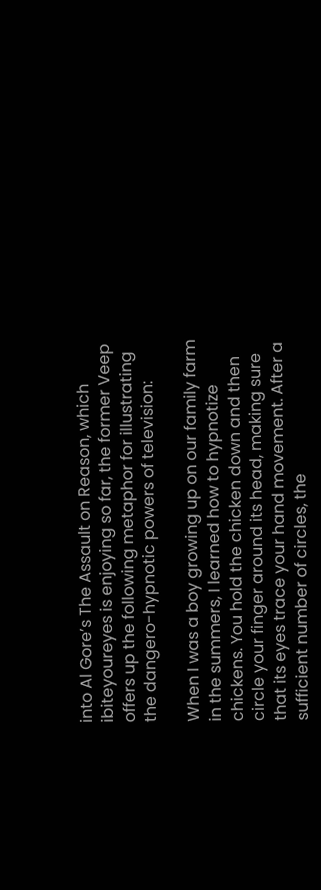into Al Gore’s The Assault on Reason, which ibiteyoureyes is enjoying so far, the former Veep offers up the following metaphor for illustrating the dangero-hypnotic powers of television:

When I was a boy growing up on our family farm in the summers, I learned how to hypnotize chickens. You hold the chicken down and then circle your finger around its head, making sure that its eyes trace your hand movement. After a sufficient number of circles, the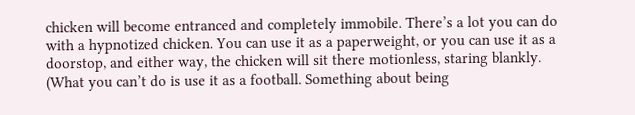chicken will become entranced and completely immobile. There’s a lot you can do with a hypnotized chicken. You can use it as a paperweight, or you can use it as a doorstop, and either way, the chicken will sit there motionless, staring blankly. (What you can’t do is use it as a football. Something about being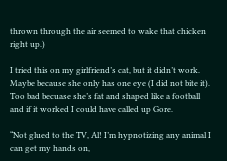thrown through the air seemed to wake that chicken right up.)

I tried this on my girlfriend’s cat, but it didn’t work. Maybe because she only has one eye (I did not bite it). Too bad becuase she’s fat and shaped like a football and if it worked I could have called up Gore.

“Not glued to the TV, Al! I’m hypnotizing any animal I can get my hands on,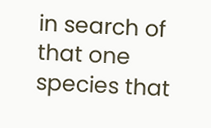in search of that one species that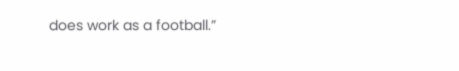does work as a football.”